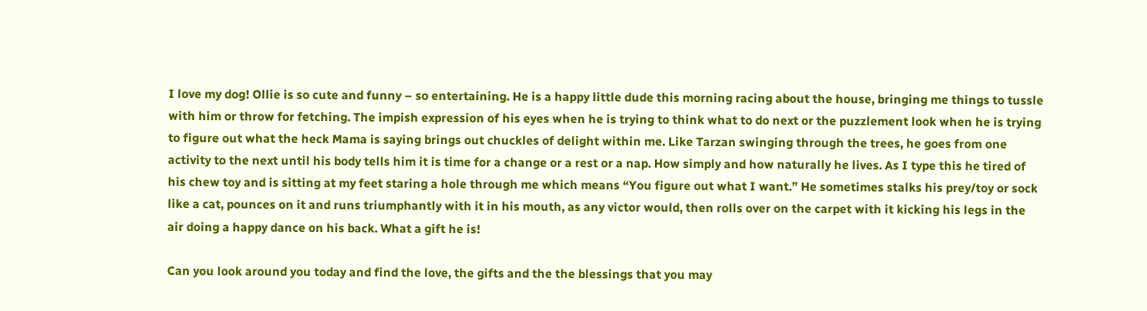I love my dog! Ollie is so cute and funny – so entertaining. He is a happy little dude this morning racing about the house, bringing me things to tussle with him or throw for fetching. The impish expression of his eyes when he is trying to think what to do next or the puzzlement look when he is trying to figure out what the heck Mama is saying brings out chuckles of delight within me. Like Tarzan swinging through the trees, he goes from one activity to the next until his body tells him it is time for a change or a rest or a nap. How simply and how naturally he lives. As I type this he tired of his chew toy and is sitting at my feet staring a hole through me which means “You figure out what I want.” He sometimes stalks his prey/toy or sock like a cat, pounces on it and runs triumphantly with it in his mouth, as any victor would, then rolls over on the carpet with it kicking his legs in the air doing a happy dance on his back. What a gift he is!

Can you look around you today and find the love, the gifts and the the blessings that you may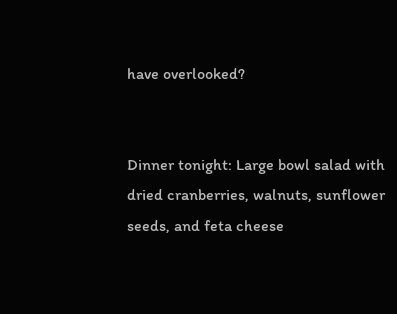have overlooked?


Dinner tonight: Large bowl salad with dried cranberries, walnuts, sunflower seeds, and feta cheese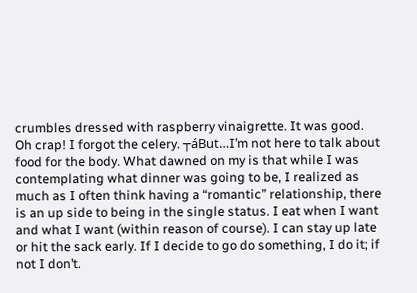crumbles dressed with raspberry vinaigrette. It was good. Oh crap! I forgot the celery. ┬áBut…I’m not here to talk about food for the body. What dawned on my is that while I was contemplating what dinner was going to be, I realized as much as I often think having a “romantic” relationship, there is an up side to being in the single status. I eat when I want and what I want (within reason of course). I can stay up late or hit the sack early. If I decide to go do something, I do it; if not I don’t.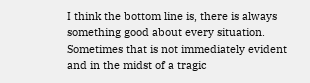I think the bottom line is, there is always something good about every situation. Sometimes that is not immediately evident and in the midst of a tragic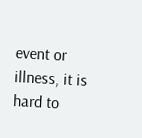event or illness, it is hard to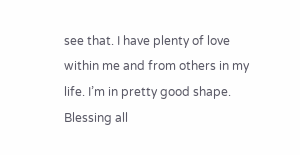see that. I have plenty of love within me and from others in my life. I’m in pretty good shape. Blessing all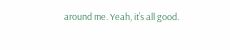around me. Yeah, it’s all good.